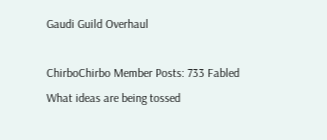Gaudi Guild Overhaul

ChirboChirbo Member Posts: 733 Fabled
What ideas are being tossed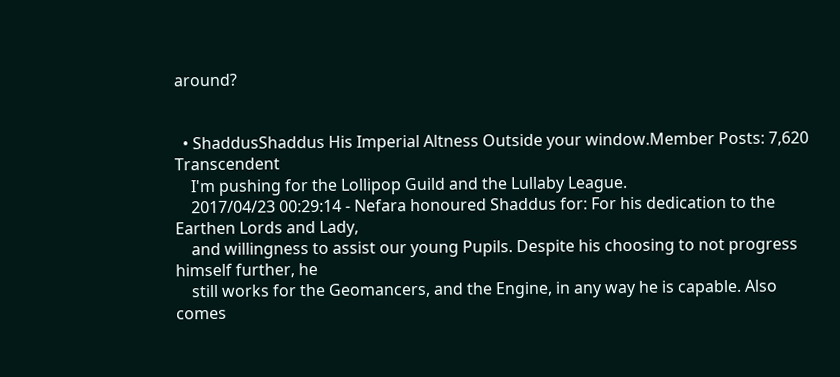around?


  • ShaddusShaddus His Imperial Altness Outside your window.Member Posts: 7,620 Transcendent
    I'm pushing for the Lollipop Guild and the Lullaby League.
    2017/04/23 00:29:14 - Nefara honoured Shaddus for: For his dedication to the Earthen Lords and Lady,
    and willingness to assist our young Pupils. Despite his choosing to not progress himself further, he
    still works for the Geomancers, and the Engine, in any way he is capable. Also comes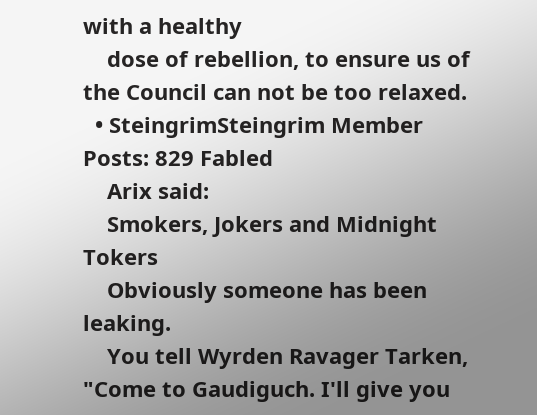with a healthy
    dose of rebellion, to ensure us of the Council can not be too relaxed.
  • SteingrimSteingrim Member Posts: 829 Fabled
    Arix said:
    Smokers, Jokers and Midnight Tokers
    Obviously someone has been leaking.
    You tell Wyrden Ravager Tarken, "Come to Gaudiguch. I'll give you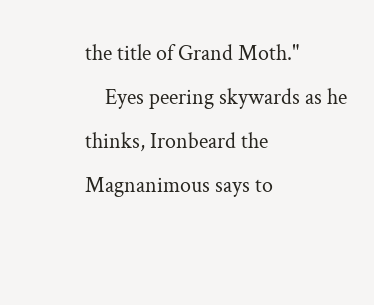the title of Grand Moth."
    Eyes peering skywards as he thinks, Ironbeard the Magnanimous says to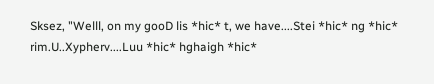Sksez, "Welll, on my gooD lis *hic* t, we have....Stei *hic* ng *hic* rim.U..Xypherv....Luu *hic* hghaigh *hic*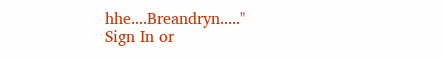hhe....Breandryn....."
Sign In or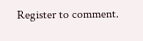Register to comment.